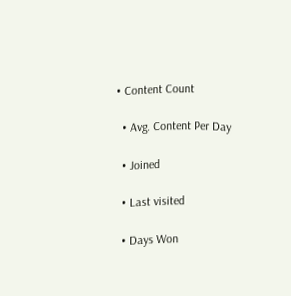• Content Count

  • Avg. Content Per Day

  • Joined

  • Last visited

  • Days Won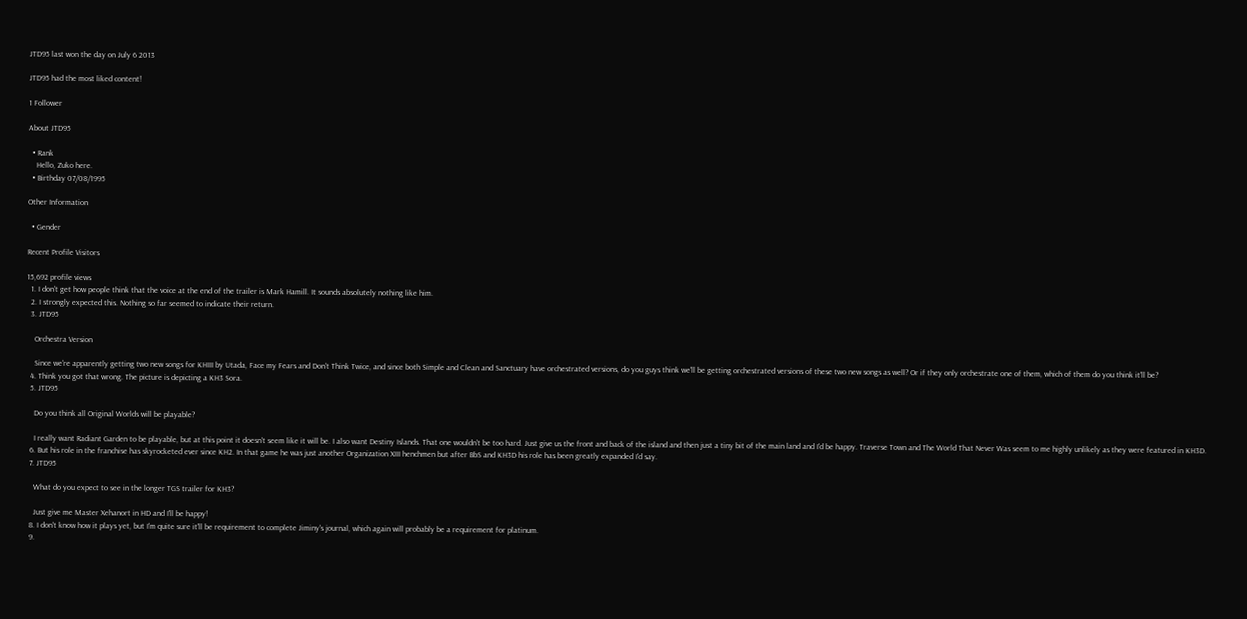JTD95 last won the day on July 6 2013

JTD95 had the most liked content!

1 Follower

About JTD95

  • Rank
    Hello, Zuko here.
  • Birthday 07/08/1995

Other Information

  • Gender

Recent Profile Visitors

15,692 profile views
  1. I don't get how people think that the voice at the end of the trailer is Mark Hamill. It sounds absolutely nothing like him.
  2. I strongly expected this. Nothing so far seemed to indicate their return.
  3. JTD95

    Orchestra Version

    Since we're apparently getting two new songs for KHIII by Utada, Face my Fears and Don't Think Twice, and since both Simple and Clean and Sanctuary have orchestrated versions, do you guys think we'll be getting orchestrated versions of these two new songs as well? Or if they only orchestrate one of them, which of them do you think it'll be?
  4. Think you got that wrong. The picture is depicting a KH3 Sora.
  5. JTD95

    Do you think all Original Worlds will be playable?

    I really want Radiant Garden to be playable, but at this point it doesn't seem like it will be. I also want Destiny Islands. That one wouldn't be too hard. Just give us the front and back of the island and then just a tiny bit of the main land and I'd be happy. Traverse Town and The World That Never Was seem to me highly unlikely as they were featured in KH3D.
  6. But his role in the franchise has skyrocketed ever since KH2. In that game he was just another Organization XIII henchmen but after BbS and KH3D his role has been greatly expanded I'd say.
  7. JTD95

    What do you expect to see in the longer TGS trailer for KH3?

    Just give me Master Xehanort in HD and I'll be happy!
  8. I don't know how it plays yet, but I'm quite sure it'll be requirement to complete Jiminy's journal, which again will probably be a requirement for platinum.
  9.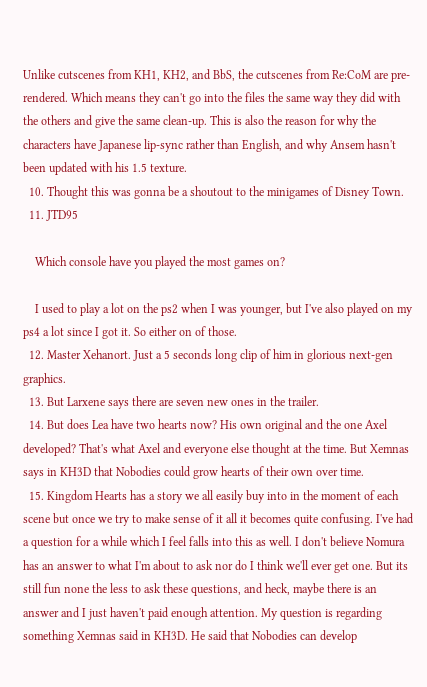Unlike cutscenes from KH1, KH2, and BbS, the cutscenes from Re:CoM are pre-rendered. Which means they can't go into the files the same way they did with the others and give the same clean-up. This is also the reason for why the characters have Japanese lip-sync rather than English, and why Ansem hasn't been updated with his 1.5 texture.
  10. Thought this was gonna be a shoutout to the minigames of Disney Town.
  11. JTD95

    Which console have you played the most games on?

    I used to play a lot on the ps2 when I was younger, but I've also played on my ps4 a lot since I got it. So either on of those.
  12. Master Xehanort. Just a 5 seconds long clip of him in glorious next-gen graphics.
  13. But Larxene says there are seven new ones in the trailer.
  14. But does Lea have two hearts now? His own original and the one Axel developed? That's what Axel and everyone else thought at the time. But Xemnas says in KH3D that Nobodies could grow hearts of their own over time.
  15. Kingdom Hearts has a story we all easily buy into in the moment of each scene but once we try to make sense of it all it becomes quite confusing. I've had a question for a while which I feel falls into this as well. I don't believe Nomura has an answer to what I'm about to ask nor do I think we'll ever get one. But its still fun none the less to ask these questions, and heck, maybe there is an answer and I just haven't paid enough attention. My question is regarding something Xemnas said in KH3D. He said that Nobodies can develop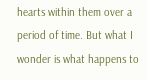hearts within them over a period of time. But what I wonder is what happens to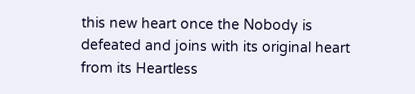this new heart once the Nobody is defeated and joins with its original heart from its Heartless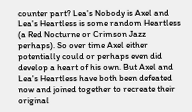counter part? Lea's Nobody is Axel and Lea's Heartless is some random Heartless (a Red Nocturne or Crimson Jazz perhaps). So over time Axel either potentially could or perhaps even did develop a heart of his own. But Axel and Lea's Heartless have both been defeated now and joined together to recreate their original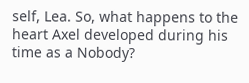self, Lea. So, what happens to the heart Axel developed during his time as a Nobody?